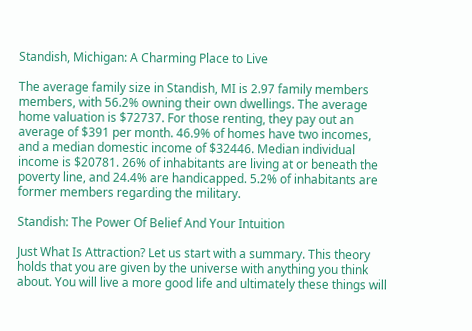Standish, Michigan: A Charming Place to Live

The average family size in Standish, MI is 2.97 family members members, with 56.2% owning their own dwellings. The average home valuation is $72737. For those renting, they pay out an average of $391 per month. 46.9% of homes have two incomes, and a median domestic income of $32446. Median individual income is $20781. 26% of inhabitants are living at or beneath the poverty line, and 24.4% are handicapped. 5.2% of inhabitants are former members regarding the military.

Standish: The Power Of Belief And Your Intuition

Just What Is Attraction? Let us start with a summary. This theory holds that you are given by the universe with anything you think about. You will live a more good life and ultimately these things will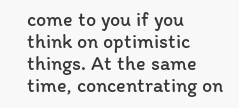come to you if you think on optimistic things. At the same time, concentrating on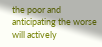the poor and anticipating the worse will actively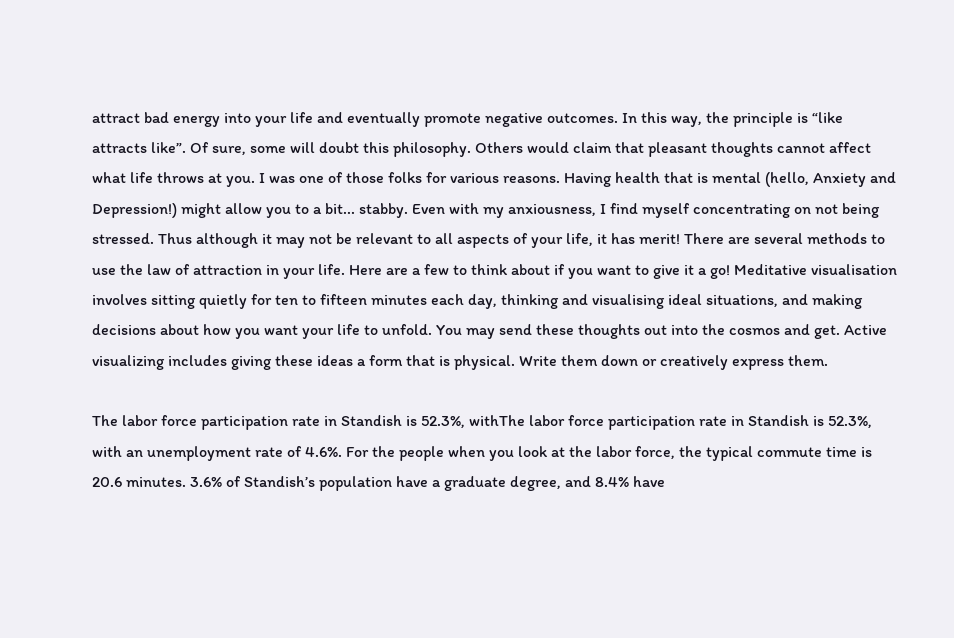attract bad energy into your life and eventually promote negative outcomes. In this way, the principle is “like attracts like”. Of sure, some will doubt this philosophy. Others would claim that pleasant thoughts cannot affect what life throws at you. I was one of those folks for various reasons. Having health that is mental (hello, Anxiety and Depression!) might allow you to a bit... stabby. Even with my anxiousness, I find myself concentrating on not being stressed. Thus although it may not be relevant to all aspects of your life, it has merit! There are several methods to use the law of attraction in your life. Here are a few to think about if you want to give it a go! Meditative visualisation involves sitting quietly for ten to fifteen minutes each day, thinking and visualising ideal situations, and making decisions about how you want your life to unfold. You may send these thoughts out into the cosmos and get. Active visualizing includes giving these ideas a form that is physical. Write them down or creatively express them.

The labor force participation rate in Standish is 52.3%, withThe labor force participation rate in Standish is 52.3%, with an unemployment rate of 4.6%. For the people when you look at the labor force, the typical commute time is 20.6 minutes. 3.6% of Standish’s population have a graduate degree, and 8.4% have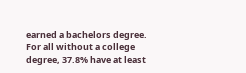earned a bachelors degree. For all without a college degree, 37.8% have at least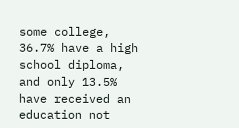some college, 36.7% have a high school diploma, and only 13.5% have received an education not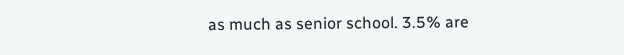as much as senior school. 3.5% are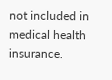not included in medical health insurance.